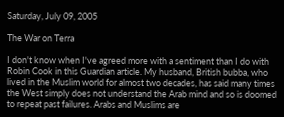Saturday, July 09, 2005

The War on Terra

I don't know when I've agreed more with a sentiment than I do with Robin Cook in this Guardian article. My husband, British bubba, who lived in the Muslim world for almost two decades, has said many times the West simply does not understand the Arab mind and so is doomed to repeat past failures. Arabs and Muslims are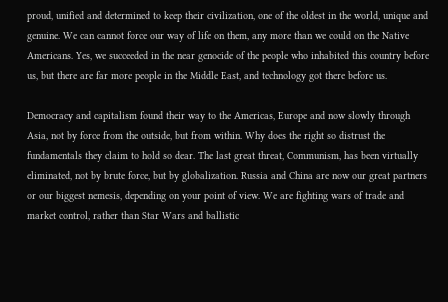proud, unified and determined to keep their civilization, one of the oldest in the world, unique and genuine. We can cannot force our way of life on them, any more than we could on the Native Americans. Yes, we succeeded in the near genocide of the people who inhabited this country before us, but there are far more people in the Middle East, and technology got there before us.

Democracy and capitalism found their way to the Americas, Europe and now slowly through Asia, not by force from the outside, but from within. Why does the right so distrust the fundamentals they claim to hold so dear. The last great threat, Communism, has been virtually eliminated, not by brute force, but by globalization. Russia and China are now our great partners or our biggest nemesis, depending on your point of view. We are fighting wars of trade and market control, rather than Star Wars and ballistic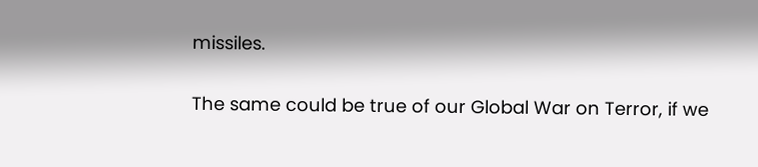missiles.

The same could be true of our Global War on Terror, if we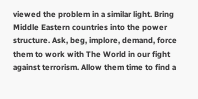viewed the problem in a similar light. Bring Middle Eastern countries into the power structure. Ask, beg, implore, demand, force them to work with The World in our fight against terrorism. Allow them time to find a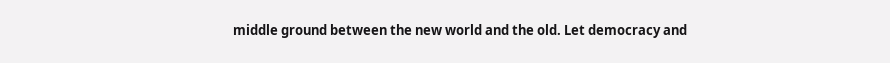middle ground between the new world and the old. Let democracy and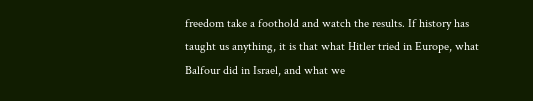freedom take a foothold and watch the results. If history has taught us anything, it is that what Hitler tried in Europe, what Balfour did in Israel, and what we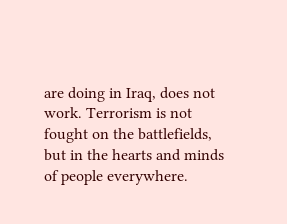are doing in Iraq, does not work. Terrorism is not fought on the battlefields, but in the hearts and minds of people everywhere.